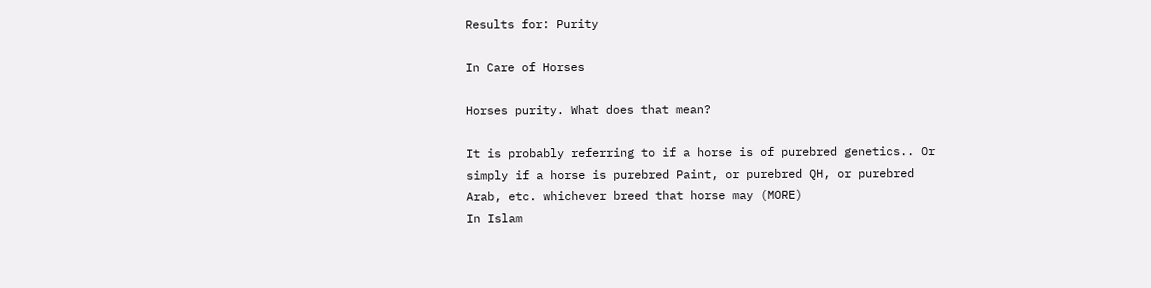Results for: Purity

In Care of Horses

Horses purity. What does that mean?

It is probably referring to if a horse is of purebred genetics.. Or simply if a horse is purebred Paint, or purebred QH, or purebred Arab, etc. whichever breed that horse may (MORE)
In Islam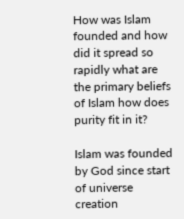How was Islam founded and how did it spread so rapidly what are the primary beliefs of Islam how does purity fit in it?

Islam was founded by God since start of universe creation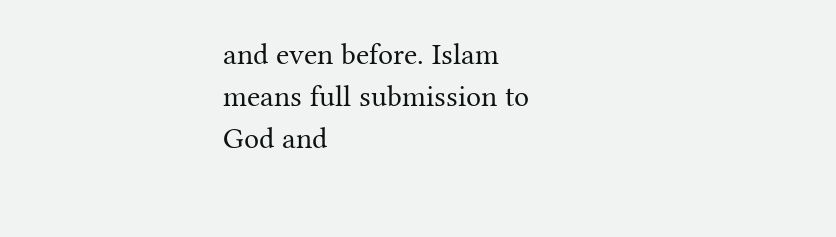and even before. Islam means full submission to God and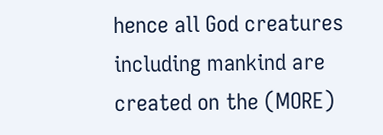hence all God creatures including mankind are created on the (MORE)